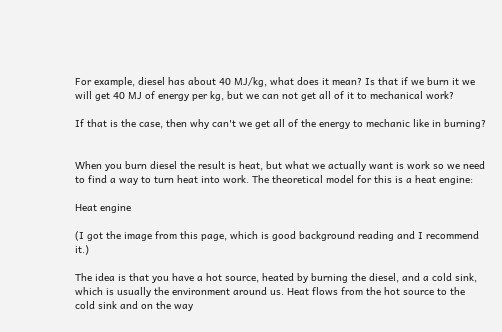For example, diesel has about 40 MJ/kg, what does it mean? Is that if we burn it we will get 40 MJ of energy per kg, but we can not get all of it to mechanical work?

If that is the case, then why can't we get all of the energy to mechanic like in burning?


When you burn diesel the result is heat, but what we actually want is work so we need to find a way to turn heat into work. The theoretical model for this is a heat engine:

Heat engine

(I got the image from this page, which is good background reading and I recommend it.)

The idea is that you have a hot source, heated by burning the diesel, and a cold sink, which is usually the environment around us. Heat flows from the hot source to the cold sink and on the way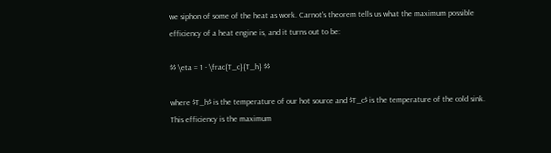we siphon of some of the heat as work. Carnot's theorem tells us what the maximum possible efficiency of a heat engine is, and it turns out to be:

$$ \eta = 1 - \frac{T_c}{T_h} $$

where $T_h$ is the temperature of our hot source and $T_c$ is the temperature of the cold sink. This efficiency is the maximum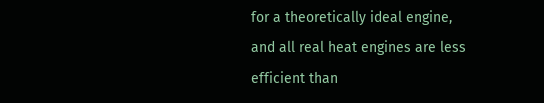for a theoretically ideal engine, and all real heat engines are less efficient than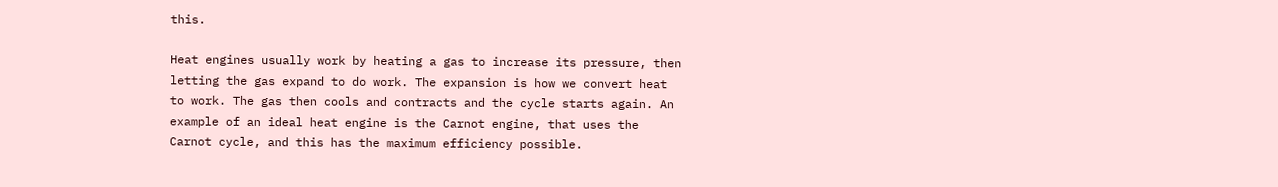this.

Heat engines usually work by heating a gas to increase its pressure, then letting the gas expand to do work. The expansion is how we convert heat to work. The gas then cools and contracts and the cycle starts again. An example of an ideal heat engine is the Carnot engine, that uses the Carnot cycle, and this has the maximum efficiency possible.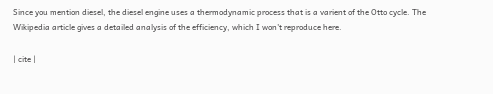Since you mention diesel, the diesel engine uses a thermodynamic process that is a varient of the Otto cycle. The Wikipedia article gives a detailed analysis of the efficiency, which I won't reproduce here.

| cite |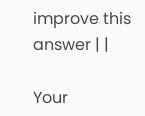improve this answer | |

Your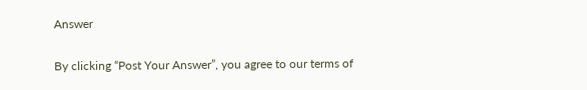Answer

By clicking “Post Your Answer”, you agree to our terms of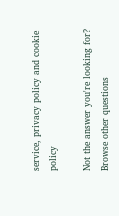service, privacy policy and cookie policy

Not the answer you're looking for? Browse other questions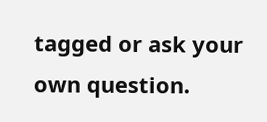tagged or ask your own question.